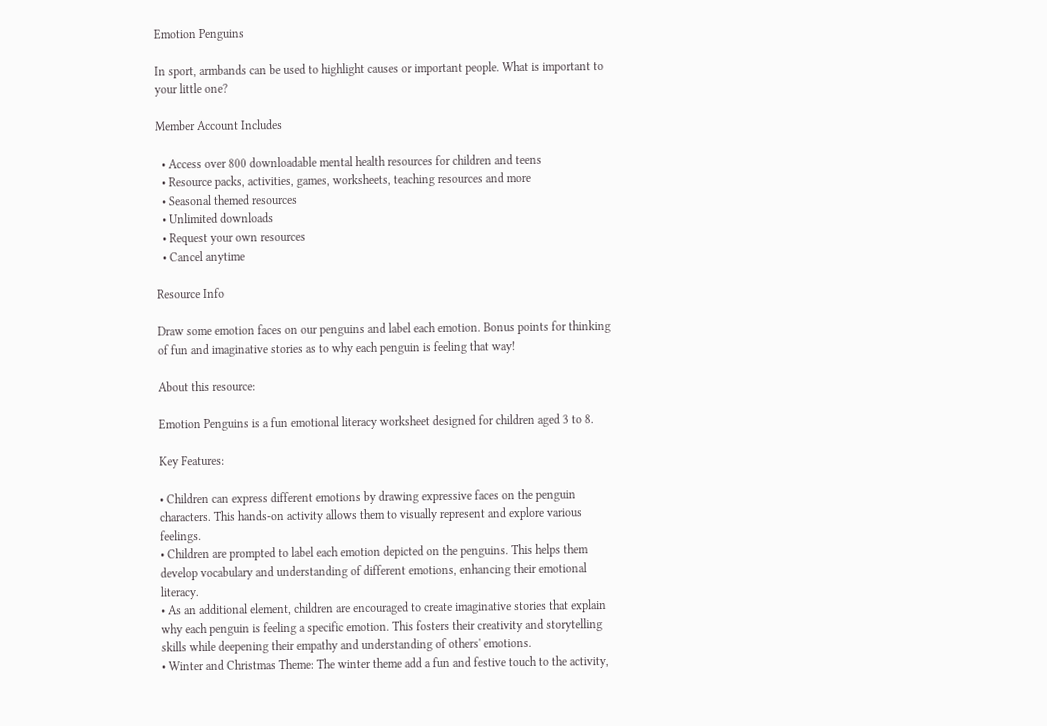Emotion Penguins

In sport, armbands can be used to highlight causes or important people. What is important to your little one?

Member Account Includes

  • Access over 800 downloadable mental health resources for children and teens
  • Resource packs, activities, games, worksheets, teaching resources and more
  • Seasonal themed resources
  • Unlimited downloads
  • Request your own resources
  • Cancel anytime

Resource Info

Draw some emotion faces on our penguins and label each emotion. Bonus points for thinking of fun and imaginative stories as to why each penguin is feeling that way!

About this resource:

Emotion Penguins is a fun emotional literacy worksheet designed for children aged 3 to 8.

Key Features:

• Children can express different emotions by drawing expressive faces on the penguin characters. This hands-on activity allows them to visually represent and explore various feelings.
• Children are prompted to label each emotion depicted on the penguins. This helps them develop vocabulary and understanding of different emotions, enhancing their emotional literacy.
• As an additional element, children are encouraged to create imaginative stories that explain why each penguin is feeling a specific emotion. This fosters their creativity and storytelling skills while deepening their empathy and understanding of others' emotions.
• Winter and Christmas Theme: The winter theme add a fun and festive touch to the activity,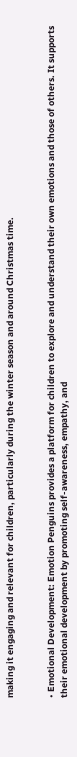making it engaging and relevant for children, particularly during the winter season and around Christmas time.


• Emotional Development: Emotion Penguins provides a platform for children to explore and understand their own emotions and those of others. It supports their emotional development by promoting self-awareness, empathy, and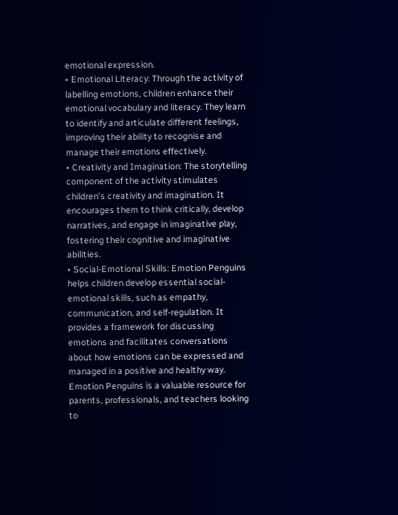emotional expression.
• Emotional Literacy: Through the activity of labelling emotions, children enhance their emotional vocabulary and literacy. They learn to identify and articulate different feelings, improving their ability to recognise and manage their emotions effectively.
• Creativity and Imagination: The storytelling component of the activity stimulates children's creativity and imagination. It encourages them to think critically, develop narratives, and engage in imaginative play, fostering their cognitive and imaginative abilities.
• Social-Emotional Skills: Emotion Penguins helps children develop essential social-emotional skills, such as empathy, communication, and self-regulation. It provides a framework for discussing emotions and facilitates conversations about how emotions can be expressed and managed in a positive and healthy way.
Emotion Penguins is a valuable resource for parents, professionals, and teachers looking to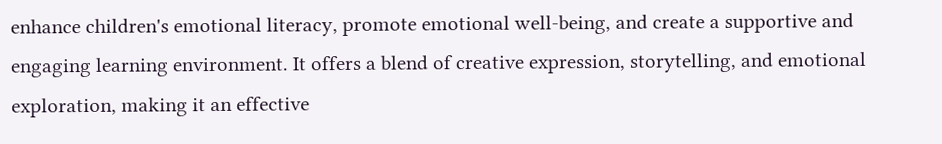enhance children's emotional literacy, promote emotional well-being, and create a supportive and engaging learning environment. It offers a blend of creative expression, storytelling, and emotional exploration, making it an effective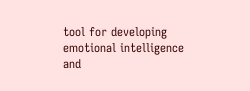tool for developing emotional intelligence and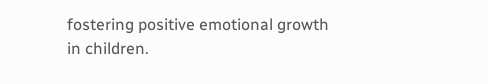fostering positive emotional growth in children.